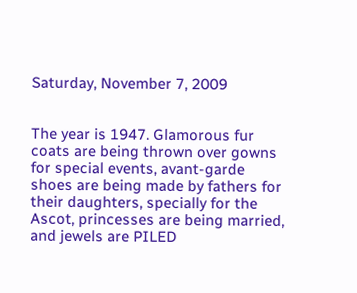Saturday, November 7, 2009


The year is 1947. Glamorous fur coats are being thrown over gowns for special events, avant-garde shoes are being made by fathers for their daughters, specially for the Ascot, princesses are being married, and jewels are PILED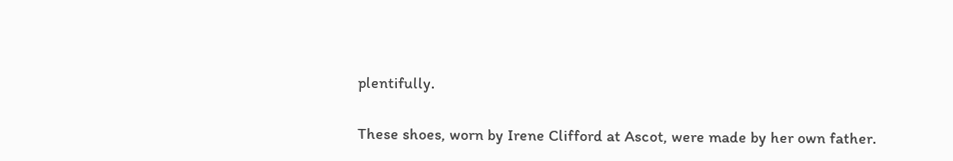plentifully.

These shoes, worn by Irene Clifford at Ascot, were made by her own father.